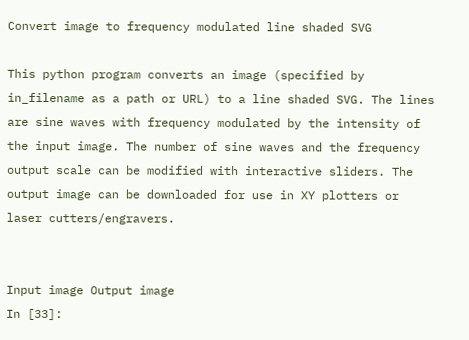Convert image to frequency modulated line shaded SVG

This python program converts an image (specified by in_filename as a path or URL) to a line shaded SVG. The lines are sine waves with frequency modulated by the intensity of the input image. The number of sine waves and the frequency output scale can be modified with interactive sliders. The output image can be downloaded for use in XY plotters or laser cutters/engravers.


Input image Output image
In [33]: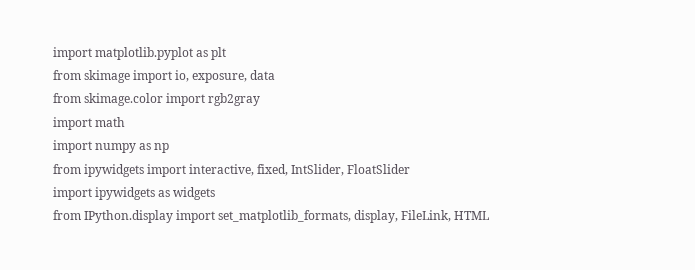import matplotlib.pyplot as plt
from skimage import io, exposure, data
from skimage.color import rgb2gray
import math
import numpy as np
from ipywidgets import interactive, fixed, IntSlider, FloatSlider
import ipywidgets as widgets
from IPython.display import set_matplotlib_formats, display, FileLink, HTML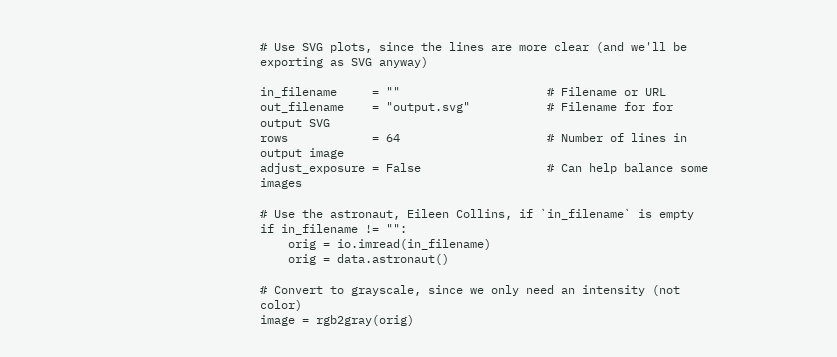# Use SVG plots, since the lines are more clear (and we'll be exporting as SVG anyway)

in_filename     = ""                     # Filename or URL
out_filename    = "output.svg"           # Filename for for output SVG
rows            = 64                     # Number of lines in output image
adjust_exposure = False                  # Can help balance some images

# Use the astronaut, Eileen Collins, if `in_filename` is empty
if in_filename != "":
    orig = io.imread(in_filename)
    orig = data.astronaut()

# Convert to grayscale, since we only need an intensity (not color)
image = rgb2gray(orig)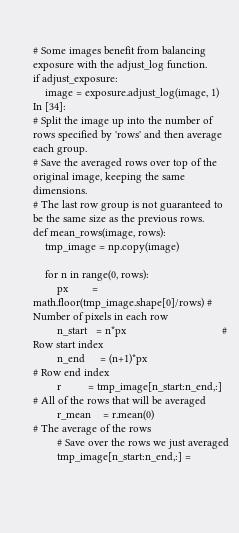# Some images benefit from balancing exposure with the adjust_log function.
if adjust_exposure:
    image = exposure.adjust_log(image, 1)
In [34]:
# Split the image up into the number of rows specified by 'rows' and then average each group.
# Save the averaged rows over top of the original image, keeping the same dimensions.
# The last row group is not guaranteed to be the same size as the previous rows.
def mean_rows(image, rows):
    tmp_image = np.copy(image)

    for n in range(0, rows):
        px        = math.floor(tmp_image.shape[0]/rows) # Number of pixels in each row
        n_start   = n*px                                # Row start index
        n_end     = (n+1)*px                            # Row end index
        r         = tmp_image[n_start:n_end,:]          # All of the rows that will be averaged
        r_mean    = r.mean(0)                           # The average of the rows
        # Save over the rows we just averaged
        tmp_image[n_start:n_end,:] =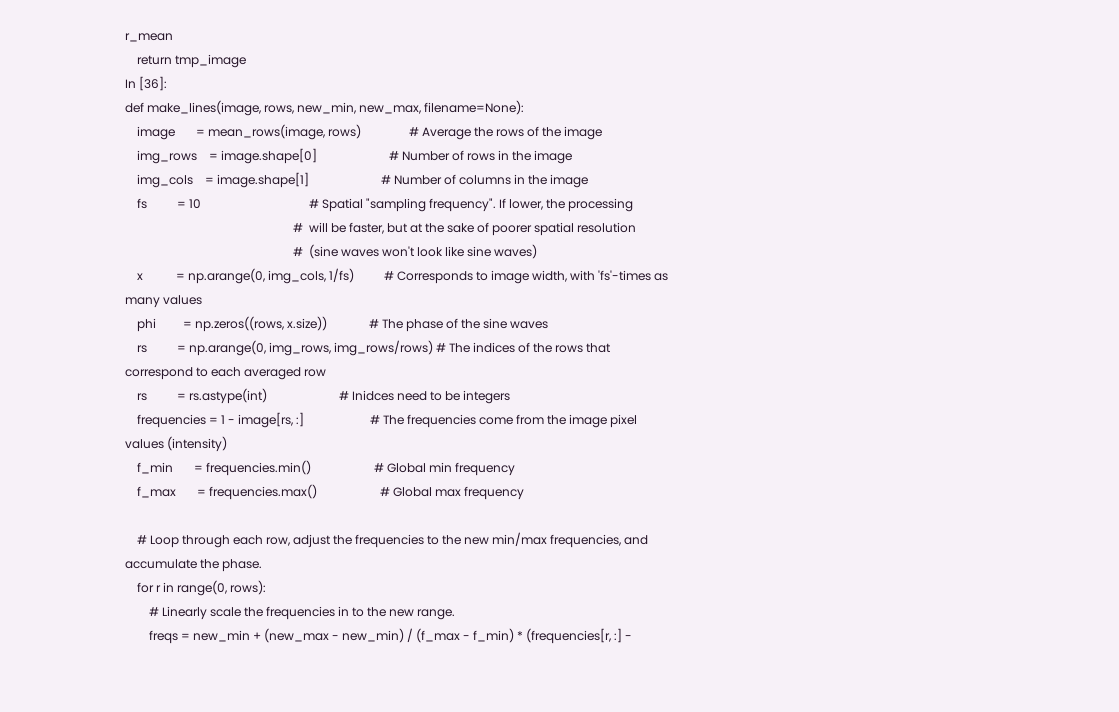r_mean
    return tmp_image
In [36]:
def make_lines(image, rows, new_min, new_max, filename=None):
    image       = mean_rows(image, rows)                # Average the rows of the image
    img_rows    = image.shape[0]                        # Number of rows in the image
    img_cols    = image.shape[1]                        # Number of columns in the image
    fs          = 10                                    # Spatial "sampling frequency". If lower, the processing
                                                        #  will be faster, but at the sake of poorer spatial resolution
                                                        #  (sine waves won't look like sine waves)
    x           = np.arange(0, img_cols, 1/fs)          # Corresponds to image width, with 'fs'-times as many values
    phi         = np.zeros((rows, x.size))              # The phase of the sine waves
    rs          = np.arange(0, img_rows, img_rows/rows) # The indices of the rows that correspond to each averaged row
    rs          = rs.astype(int)                        # Inidces need to be integers
    frequencies = 1 - image[rs, :]                      # The frequencies come from the image pixel values (intensity)
    f_min       = frequencies.min()                     # Global min frequency
    f_max       = frequencies.max()                     # Global max frequency

    # Loop through each row, adjust the frequencies to the new min/max frequencies, and accumulate the phase.
    for r in range(0, rows):
        # Linearly scale the frequencies in to the new range.
        freqs = new_min + (new_max - new_min) / (f_max - f_min) * (frequencies[r, :] -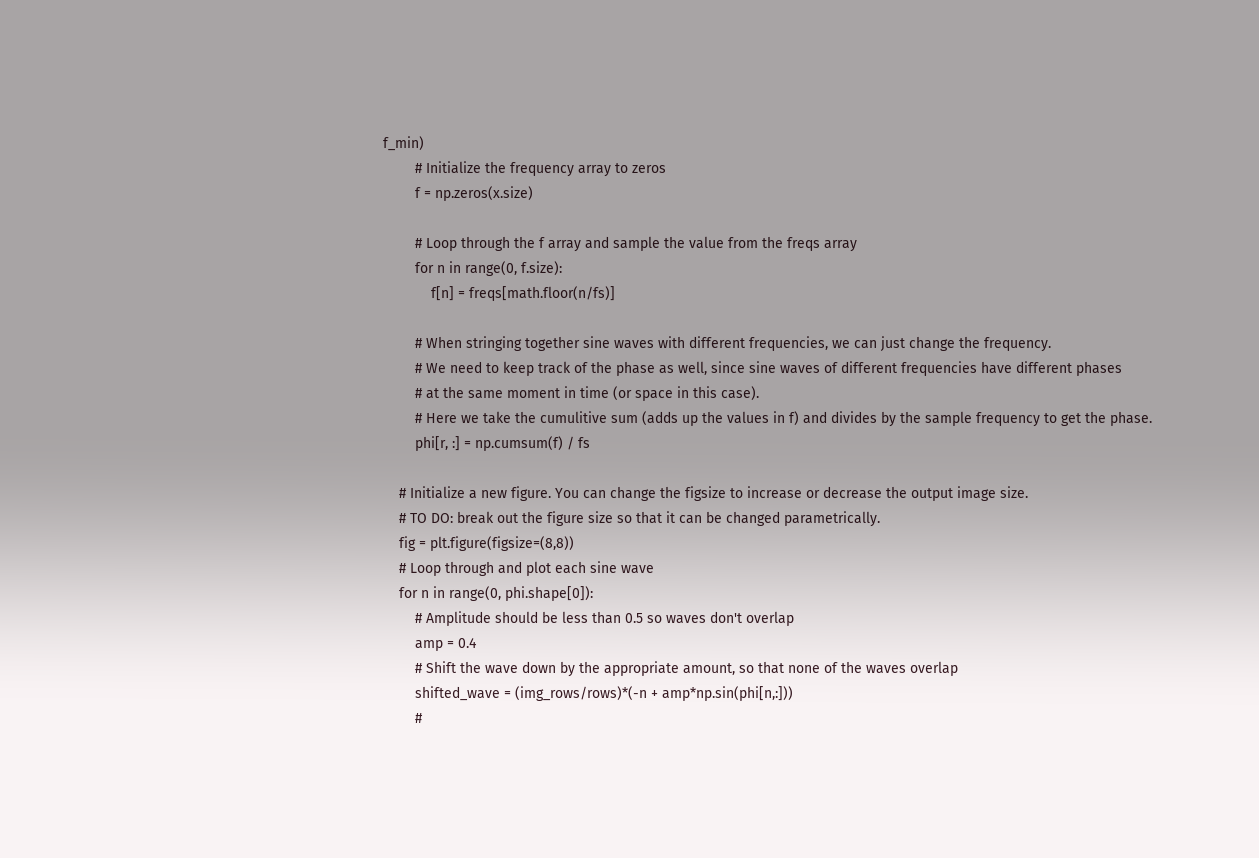f_min)
        # Initialize the frequency array to zeros
        f = np.zeros(x.size)

        # Loop through the f array and sample the value from the freqs array
        for n in range(0, f.size):
            f[n] = freqs[math.floor(n/fs)]

        # When stringing together sine waves with different frequencies, we can just change the frequency.
        # We need to keep track of the phase as well, since sine waves of different frequencies have different phases
        # at the same moment in time (or space in this case).
        # Here we take the cumulitive sum (adds up the values in f) and divides by the sample frequency to get the phase.
        phi[r, :] = np.cumsum(f) / fs

    # Initialize a new figure. You can change the figsize to increase or decrease the output image size.
    # TO DO: break out the figure size so that it can be changed parametrically.
    fig = plt.figure(figsize=(8,8))
    # Loop through and plot each sine wave
    for n in range(0, phi.shape[0]):
        # Amplitude should be less than 0.5 so waves don't overlap
        amp = 0.4
        # Shift the wave down by the appropriate amount, so that none of the waves overlap
        shifted_wave = (img_rows/rows)*(-n + amp*np.sin(phi[n,:]))
        #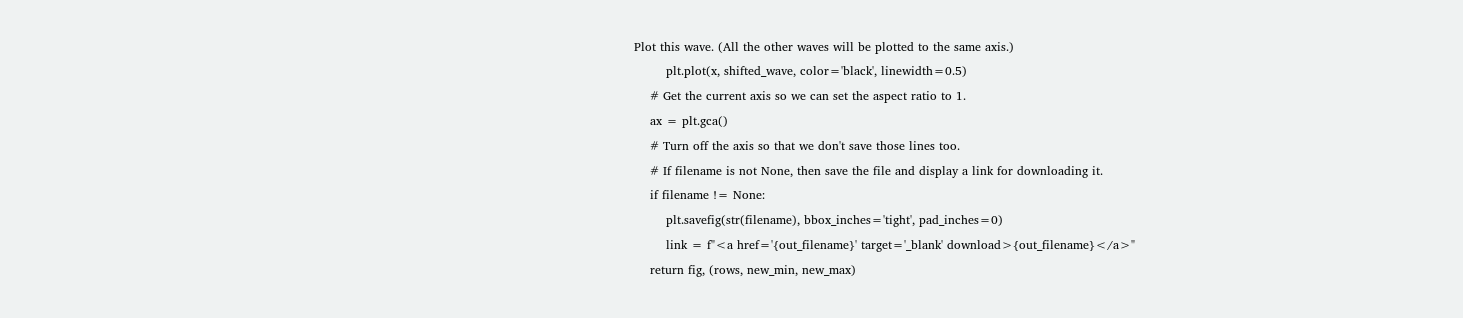Plot this wave. (All the other waves will be plotted to the same axis.)
        plt.plot(x, shifted_wave, color='black', linewidth=0.5)
    # Get the current axis so we can set the aspect ratio to 1.
    ax = plt.gca()
    # Turn off the axis so that we don't save those lines too.
    # If filename is not None, then save the file and display a link for downloading it.
    if filename != None:
        plt.savefig(str(filename), bbox_inches='tight', pad_inches=0)
        link = f"<a href='{out_filename}' target='_blank' download>{out_filename}</a>"
    return fig, (rows, new_min, new_max)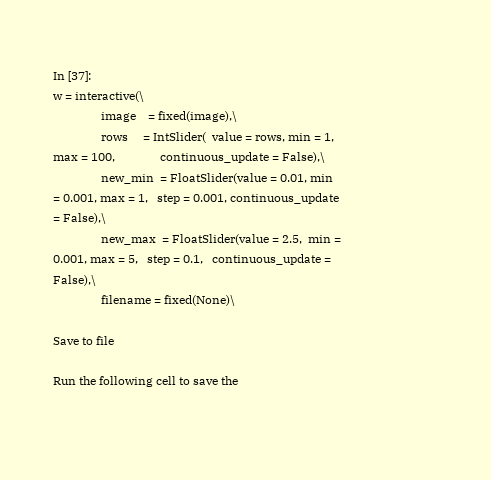In [37]:
w = interactive(\
                image    = fixed(image),\
                rows     = IntSlider(  value = rows, min = 1,     max = 100,               continuous_update = False),\
                new_min  = FloatSlider(value = 0.01, min = 0.001, max = 1,   step = 0.001, continuous_update = False),\
                new_max  = FloatSlider(value = 2.5,  min = 0.001, max = 5,   step = 0.1,   continuous_update = False),\
                filename = fixed(None)\

Save to file

Run the following cell to save the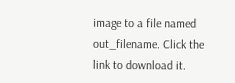image to a file named out_filename. Click the link to download it.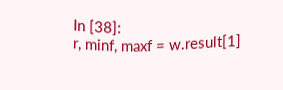In [38]:
r, minf, maxf = w.result[1]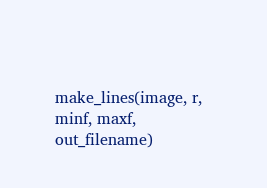make_lines(image, r, minf, maxf, out_filename)